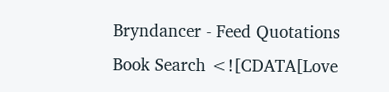Bryndancer - Feed Quotations Book Search <![CDATA[Love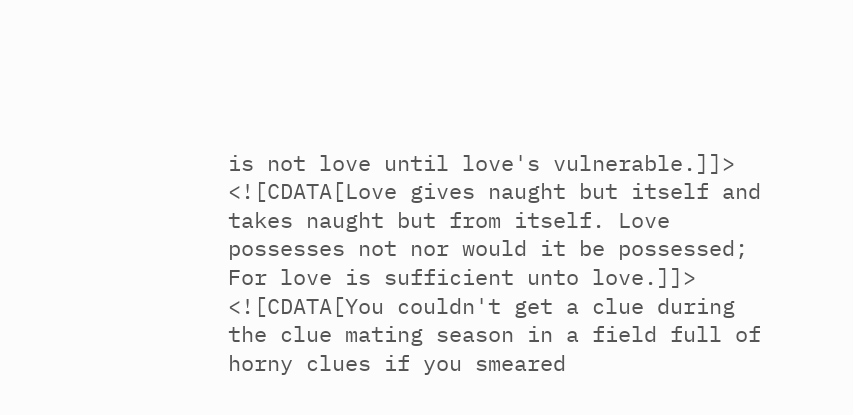is not love until love's vulnerable.]]> <![CDATA[Love gives naught but itself and takes naught but from itself. Love possesses not nor would it be possessed; For love is sufficient unto love.]]> <![CDATA[You couldn't get a clue during the clue mating season in a field full of horny clues if you smeared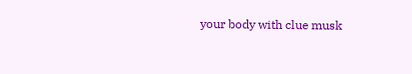your body with clue musk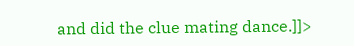and did the clue mating dance.]]>